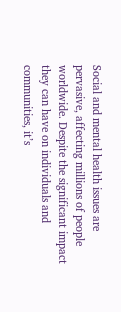Social and mental health issues are pervasive, affecting millions of people worldwide. Despite the significant impact they can have on individuals and communities, it’s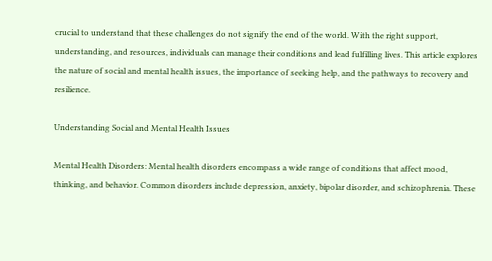crucial to understand that these challenges do not signify the end of the world. With the right support, understanding, and resources, individuals can manage their conditions and lead fulfilling lives. This article explores the nature of social and mental health issues, the importance of seeking help, and the pathways to recovery and resilience.

Understanding Social and Mental Health Issues

Mental Health Disorders: Mental health disorders encompass a wide range of conditions that affect mood, thinking, and behavior. Common disorders include depression, anxiety, bipolar disorder, and schizophrenia. These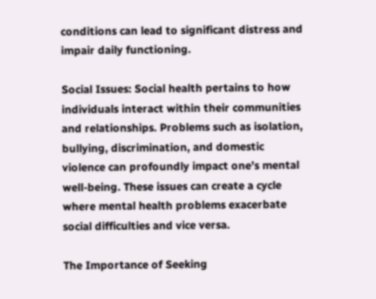conditions can lead to significant distress and impair daily functioning.

Social Issues: Social health pertains to how individuals interact within their communities and relationships. Problems such as isolation, bullying, discrimination, and domestic violence can profoundly impact one’s mental well-being. These issues can create a cycle where mental health problems exacerbate social difficulties and vice versa.

The Importance of Seeking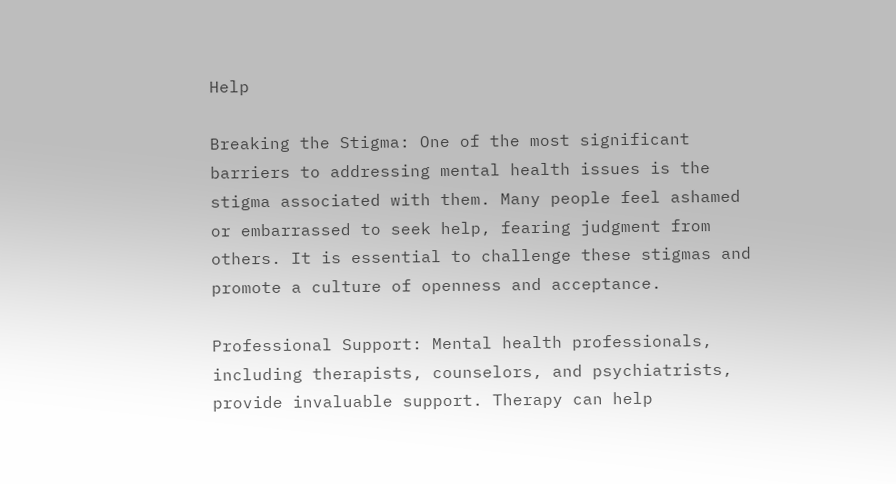Help

Breaking the Stigma: One of the most significant barriers to addressing mental health issues is the stigma associated with them. Many people feel ashamed or embarrassed to seek help, fearing judgment from others. It is essential to challenge these stigmas and promote a culture of openness and acceptance.

Professional Support: Mental health professionals, including therapists, counselors, and psychiatrists, provide invaluable support. Therapy can help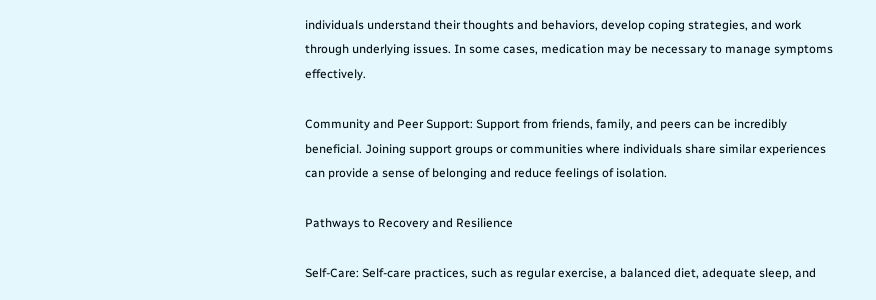individuals understand their thoughts and behaviors, develop coping strategies, and work through underlying issues. In some cases, medication may be necessary to manage symptoms effectively.

Community and Peer Support: Support from friends, family, and peers can be incredibly beneficial. Joining support groups or communities where individuals share similar experiences can provide a sense of belonging and reduce feelings of isolation.

Pathways to Recovery and Resilience

Self-Care: Self-care practices, such as regular exercise, a balanced diet, adequate sleep, and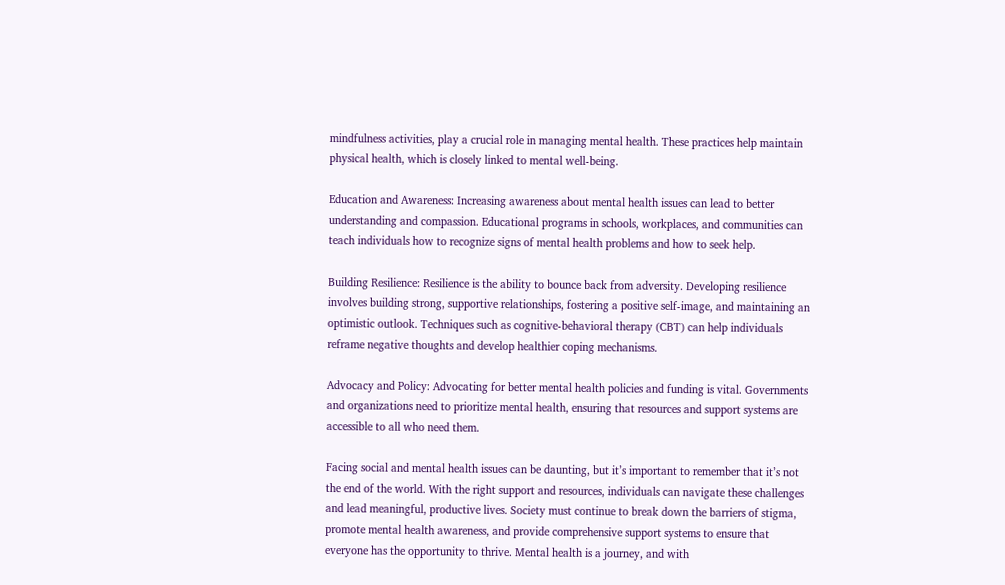mindfulness activities, play a crucial role in managing mental health. These practices help maintain physical health, which is closely linked to mental well-being.

Education and Awareness: Increasing awareness about mental health issues can lead to better understanding and compassion. Educational programs in schools, workplaces, and communities can teach individuals how to recognize signs of mental health problems and how to seek help.

Building Resilience: Resilience is the ability to bounce back from adversity. Developing resilience involves building strong, supportive relationships, fostering a positive self-image, and maintaining an optimistic outlook. Techniques such as cognitive-behavioral therapy (CBT) can help individuals reframe negative thoughts and develop healthier coping mechanisms.

Advocacy and Policy: Advocating for better mental health policies and funding is vital. Governments and organizations need to prioritize mental health, ensuring that resources and support systems are accessible to all who need them.

Facing social and mental health issues can be daunting, but it’s important to remember that it’s not the end of the world. With the right support and resources, individuals can navigate these challenges and lead meaningful, productive lives. Society must continue to break down the barriers of stigma, promote mental health awareness, and provide comprehensive support systems to ensure that everyone has the opportunity to thrive. Mental health is a journey, and with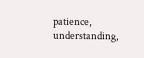patience, understanding,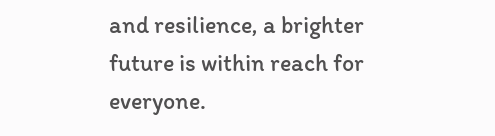and resilience, a brighter future is within reach for everyone.